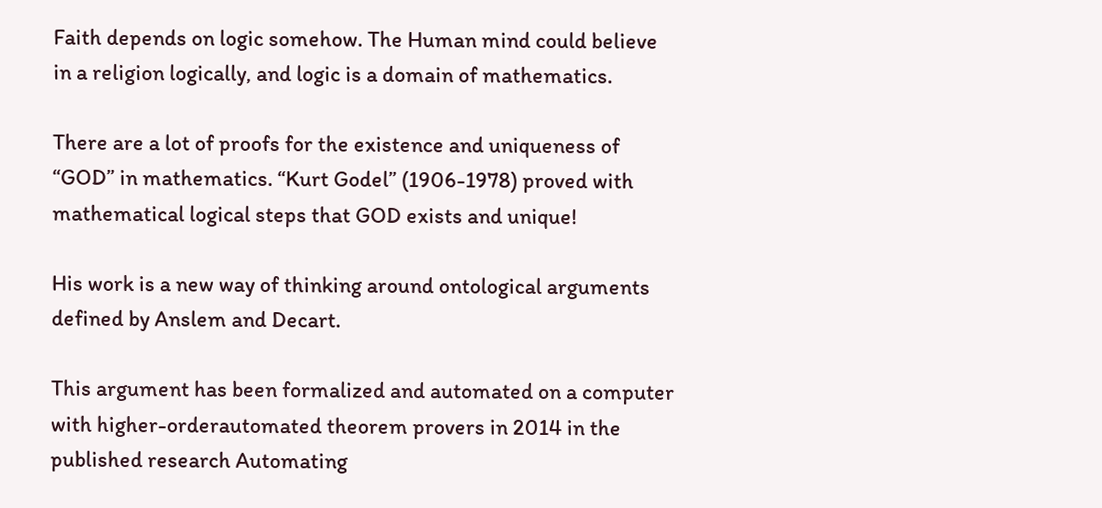Faith depends on logic somehow. The Human mind could believe in a religion logically, and logic is a domain of mathematics.

There are a lot of proofs for the existence and uniqueness of “GOD” in mathematics. “Kurt Godel” (1906-1978) proved with mathematical logical steps that GOD exists and unique!

His work is a new way of thinking around ontological arguments defined by Anslem and Decart.

This argument has been formalized and automated on a computer with higher-orderautomated theorem provers in 2014 in the published research Automating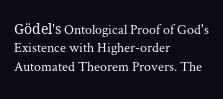Gödel's Ontological Proof of God's Existence with Higher-order Automated Theorem Provers. The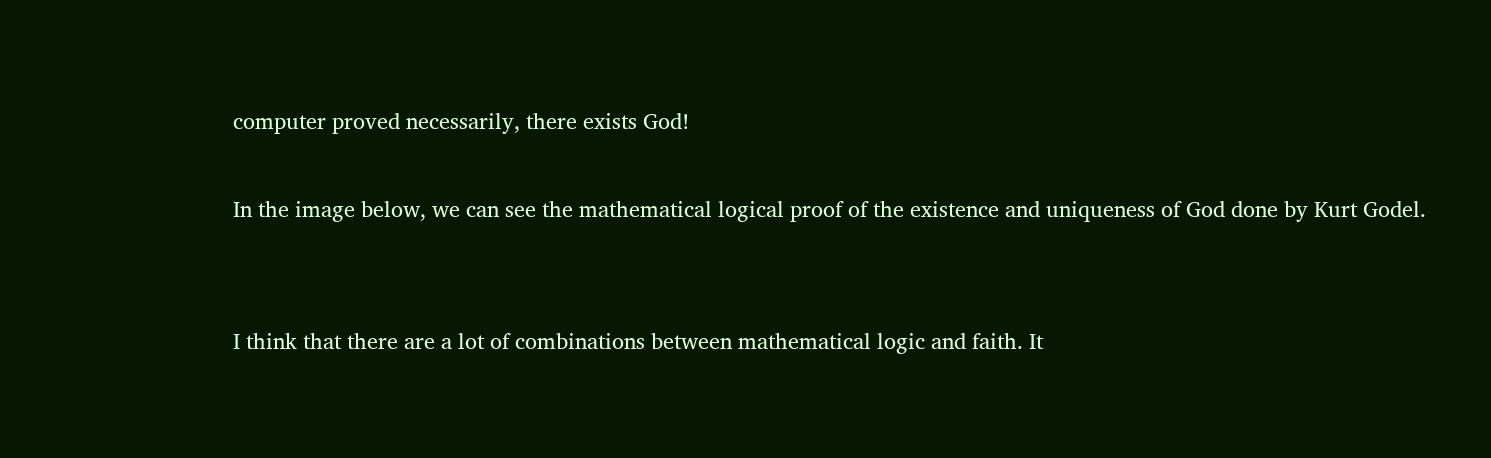computer proved necessarily, there exists God!

In the image below, we can see the mathematical logical proof of the existence and uniqueness of God done by Kurt Godel.


I think that there are a lot of combinations between mathematical logic and faith. It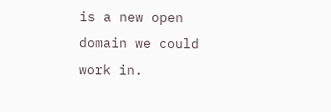is a new open domain we could work in.